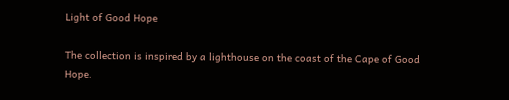Light of Good Hope

The collection is inspired by a lighthouse on the coast of the Cape of Good Hope.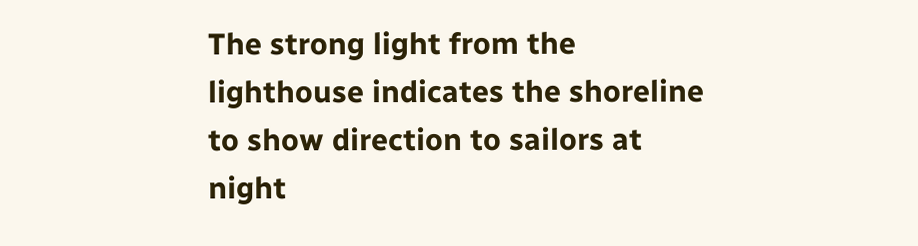The strong light from the lighthouse indicates the shoreline to show direction to sailors at night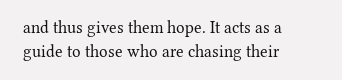and thus gives them hope. It acts as a guide to those who are chasing their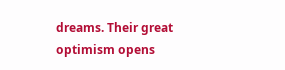dreams. Their great optimism opens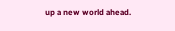up a new world ahead.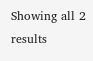Showing all 2 results